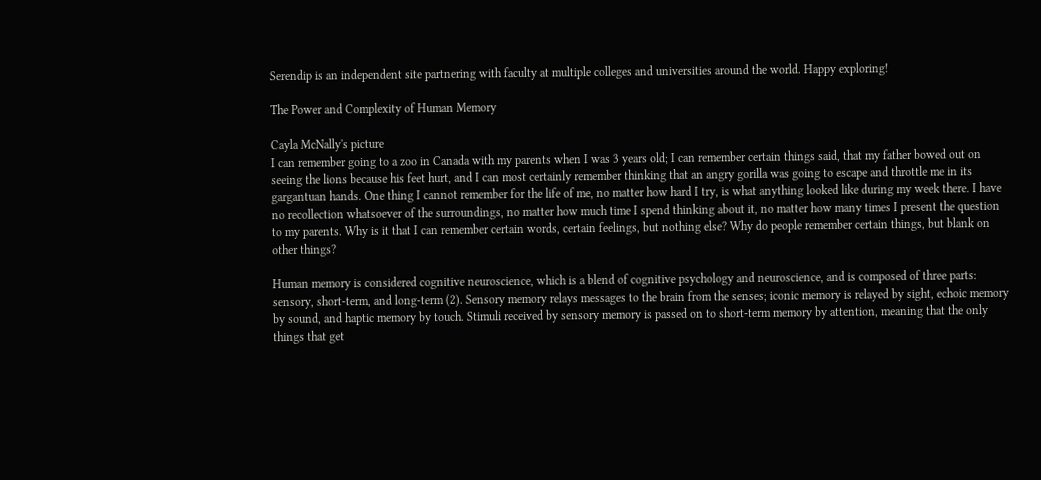Serendip is an independent site partnering with faculty at multiple colleges and universities around the world. Happy exploring!

The Power and Complexity of Human Memory

Cayla McNally's picture
I can remember going to a zoo in Canada with my parents when I was 3 years old; I can remember certain things said, that my father bowed out on seeing the lions because his feet hurt, and I can most certainly remember thinking that an angry gorilla was going to escape and throttle me in its gargantuan hands. One thing I cannot remember for the life of me, no matter how hard I try, is what anything looked like during my week there. I have no recollection whatsoever of the surroundings, no matter how much time I spend thinking about it, no matter how many times I present the question to my parents. Why is it that I can remember certain words, certain feelings, but nothing else? Why do people remember certain things, but blank on other things?

Human memory is considered cognitive neuroscience, which is a blend of cognitive psychology and neuroscience, and is composed of three parts: sensory, short-term, and long-term (2). Sensory memory relays messages to the brain from the senses; iconic memory is relayed by sight, echoic memory by sound, and haptic memory by touch. Stimuli received by sensory memory is passed on to short-term memory by attention, meaning that the only things that get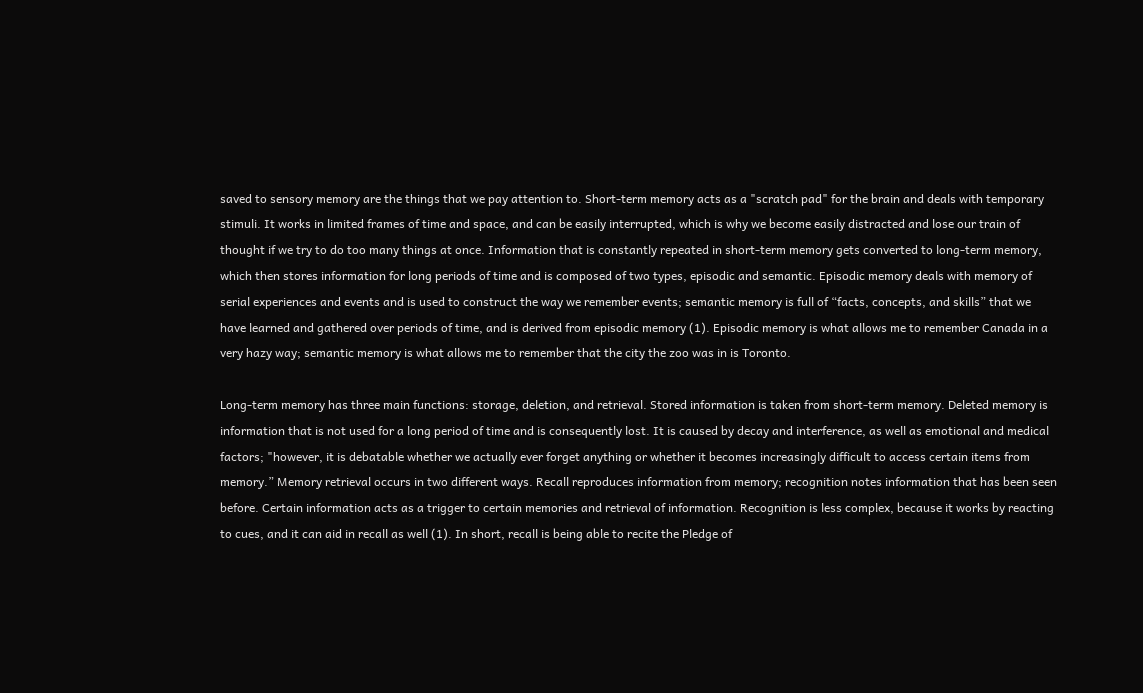saved to sensory memory are the things that we pay attention to. Short-term memory acts as a "scratch pad" for the brain and deals with temporary stimuli. It works in limited frames of time and space, and can be easily interrupted, which is why we become easily distracted and lose our train of thought if we try to do too many things at once. Information that is constantly repeated in short-term memory gets converted to long-term memory, which then stores information for long periods of time and is composed of two types, episodic and semantic. Episodic memory deals with memory of serial experiences and events and is used to construct the way we remember events; semantic memory is full of “facts, concepts, and skills” that we have learned and gathered over periods of time, and is derived from episodic memory (1). Episodic memory is what allows me to remember Canada in a very hazy way; semantic memory is what allows me to remember that the city the zoo was in is Toronto.

Long-term memory has three main functions: storage, deletion, and retrieval. Stored information is taken from short-term memory. Deleted memory is information that is not used for a long period of time and is consequently lost. It is caused by decay and interference, as well as emotional and medical factors; "however, it is debatable whether we actually ever forget anything or whether it becomes increasingly difficult to access certain items from memory.” Memory retrieval occurs in two different ways. Recall reproduces information from memory; recognition notes information that has been seen before. Certain information acts as a trigger to certain memories and retrieval of information. Recognition is less complex, because it works by reacting to cues, and it can aid in recall as well (1). In short, recall is being able to recite the Pledge of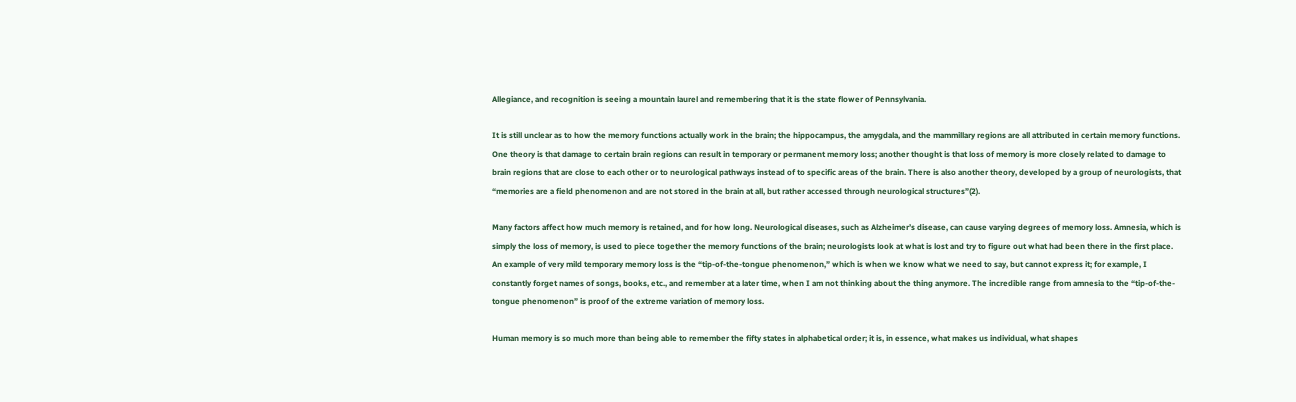Allegiance, and recognition is seeing a mountain laurel and remembering that it is the state flower of Pennsylvania.

It is still unclear as to how the memory functions actually work in the brain; the hippocampus, the amygdala, and the mammillary regions are all attributed in certain memory functions. One theory is that damage to certain brain regions can result in temporary or permanent memory loss; another thought is that loss of memory is more closely related to damage to brain regions that are close to each other or to neurological pathways instead of to specific areas of the brain. There is also another theory, developed by a group of neurologists, that “memories are a field phenomenon and are not stored in the brain at all, but rather accessed through neurological structures”(2).

Many factors affect how much memory is retained, and for how long. Neurological diseases, such as Alzheimer’s disease, can cause varying degrees of memory loss. Amnesia, which is simply the loss of memory, is used to piece together the memory functions of the brain; neurologists look at what is lost and try to figure out what had been there in the first place. An example of very mild temporary memory loss is the “tip-of-the-tongue phenomenon,” which is when we know what we need to say, but cannot express it; for example, I constantly forget names of songs, books, etc., and remember at a later time, when I am not thinking about the thing anymore. The incredible range from amnesia to the “tip-of-the-tongue phenomenon” is proof of the extreme variation of memory loss.

Human memory is so much more than being able to remember the fifty states in alphabetical order; it is, in essence, what makes us individual, what shapes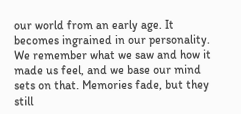our world from an early age. It becomes ingrained in our personality. We remember what we saw and how it made us feel, and we base our mind sets on that. Memories fade, but they still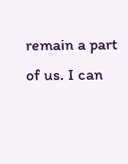remain a part of us. I can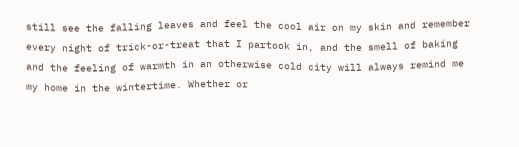still see the falling leaves and feel the cool air on my skin and remember every night of trick-or-treat that I partook in, and the smell of baking and the feeling of warmth in an otherwise cold city will always remind me my home in the wintertime. Whether or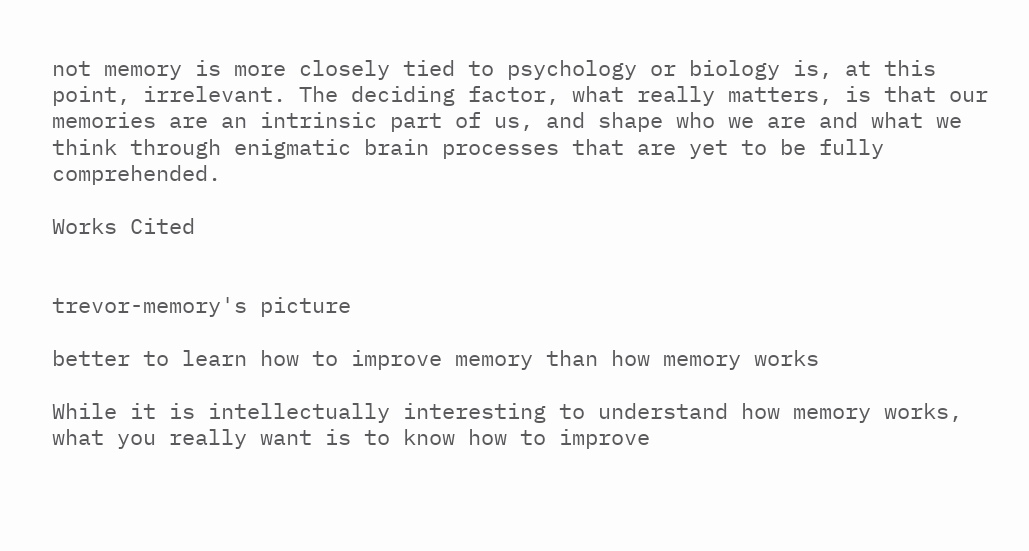not memory is more closely tied to psychology or biology is, at this point, irrelevant. The deciding factor, what really matters, is that our memories are an intrinsic part of us, and shape who we are and what we think through enigmatic brain processes that are yet to be fully comprehended.

Works Cited


trevor-memory's picture

better to learn how to improve memory than how memory works

While it is intellectually interesting to understand how memory works, what you really want is to know how to improve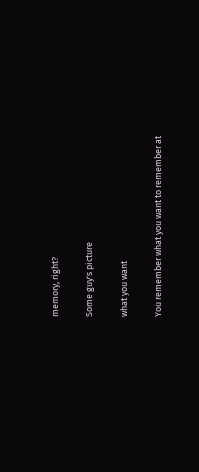memory, right?

Some guy's picture

what you want

You remember what you want to remember at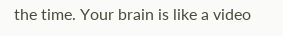the time. Your brain is like a video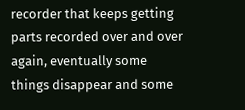recorder that keeps getting parts recorded over and over again, eventually some things disappear and some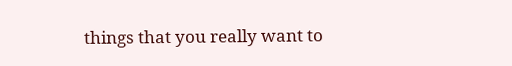things that you really want to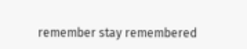remember stay remembered